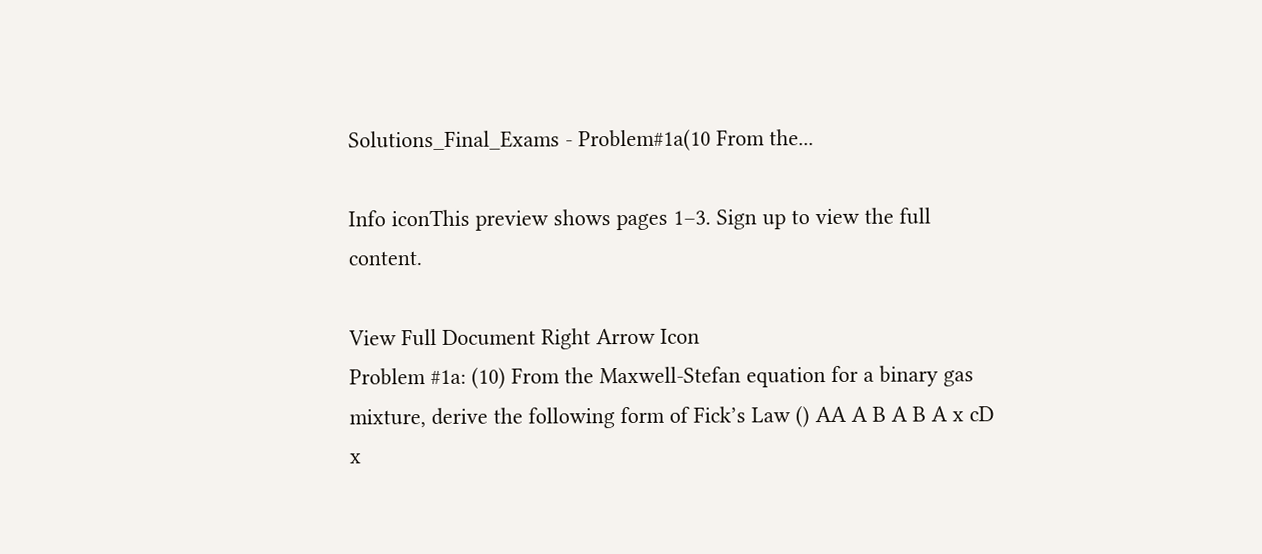Solutions_Final_Exams - Problem#1a(10 From the...

Info iconThis preview shows pages 1–3. Sign up to view the full content.

View Full Document Right Arrow Icon
Problem #1a: (10) From the Maxwell-Stefan equation for a binary gas mixture, derive the following form of Fick’s Law () AA A B A B A x cD x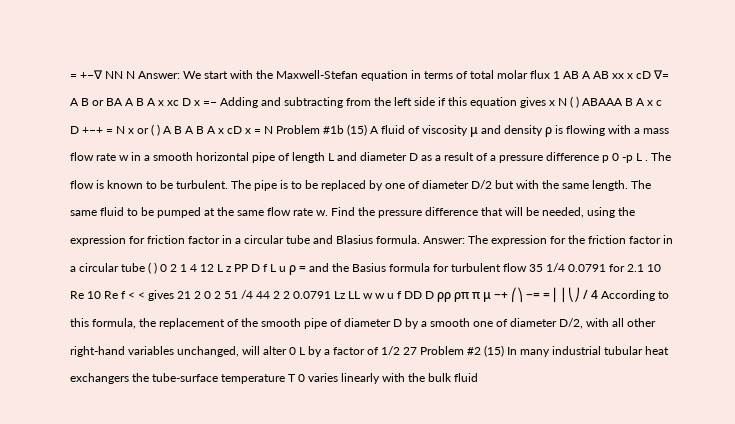= +−∇ NN N Answer: We start with the Maxwell-Stefan equation in terms of total molar flux 1 AB A AB xx x cD ∇= A B or BA A B A x xc D x =− Adding and subtracting from the left side if this equation gives x N ( ) ABAAA B A x c D +−+ = N x or ( ) A B A B A x cD x = N Problem #1b (15) A fluid of viscosity μ and density ρ is flowing with a mass flow rate w in a smooth horizontal pipe of length L and diameter D as a result of a pressure difference p 0 -p L . The flow is known to be turbulent. The pipe is to be replaced by one of diameter D/2 but with the same length. The same fluid to be pumped at the same flow rate w. Find the pressure difference that will be needed, using the expression for friction factor in a circular tube and Blasius formula. Answer: The expression for the friction factor in a circular tube ( ) 0 2 1 4 12 L z PP D f L u ρ = and the Basius formula for turbulent flow 35 1/4 0.0791 for 2.1 10 Re 10 Re f < < gives 21 2 0 2 51 /4 44 2 2 0.0791 Lz LL w w u f DD D ρρ ρπ π μ −+ ⎛⎞ −= = ⎜⎟ ⎝⎠ / 4 According to this formula, the replacement of the smooth pipe of diameter D by a smooth one of diameter D/2, with all other right-hand variables unchanged, will alter 0 L by a factor of 1/2 27 Problem #2 (15) In many industrial tubular heat exchangers the tube-surface temperature T 0 varies linearly with the bulk fluid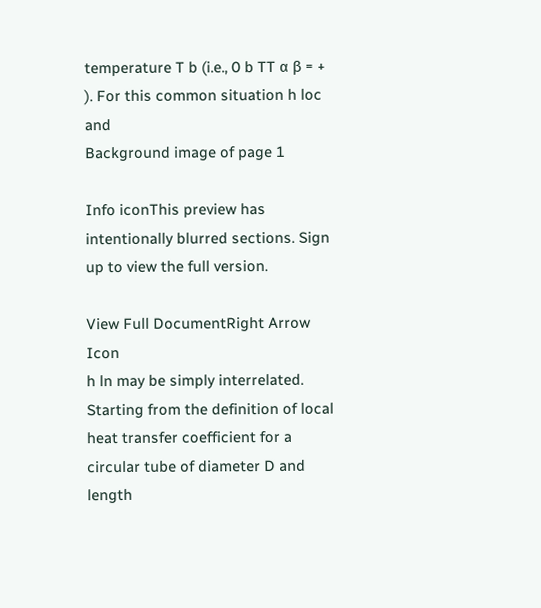temperature T b (i.e., 0 b TT α β = + ). For this common situation h loc and
Background image of page 1

Info iconThis preview has intentionally blurred sections. Sign up to view the full version.

View Full DocumentRight Arrow Icon
h ln may be simply interrelated. Starting from the definition of local heat transfer coefficient for a circular tube of diameter D and length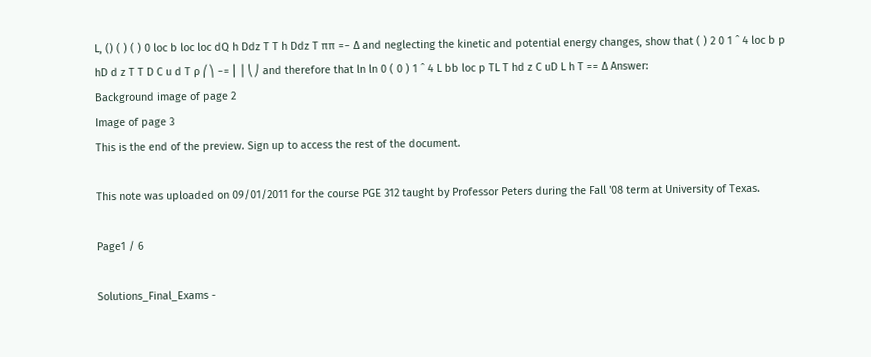L, () ( ) ( ) 0 loc b loc loc dQ h Ddz T T h Ddz T ππ =− Δ and neglecting the kinetic and potential energy changes, show that ( ) 2 0 1 ˆ 4 loc b p hD d z T T D C u d T ρ ⎛⎞ −= ⎜⎟ ⎝⎠ and therefore that ln ln 0 ( 0 ) 1 ˆ 4 L bb loc p TL T hd z C uD L h T == Δ Answer:
Background image of page 2
Image of page 3
This is the end of the preview. Sign up to access the rest of the document.

This note was uploaded on 09/01/2011 for the course PGE 312 taught by Professor Peters during the Fall '08 term at University of Texas.

Page1 / 6

Solutions_Final_Exams -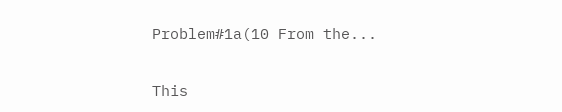Problem#1a(10 From the...

This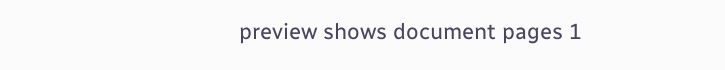preview shows document pages 1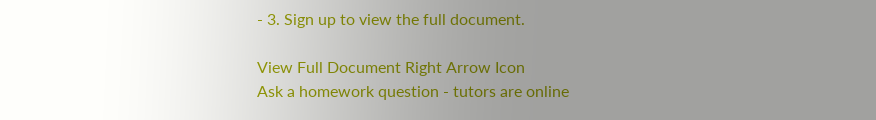- 3. Sign up to view the full document.

View Full Document Right Arrow Icon
Ask a homework question - tutors are online